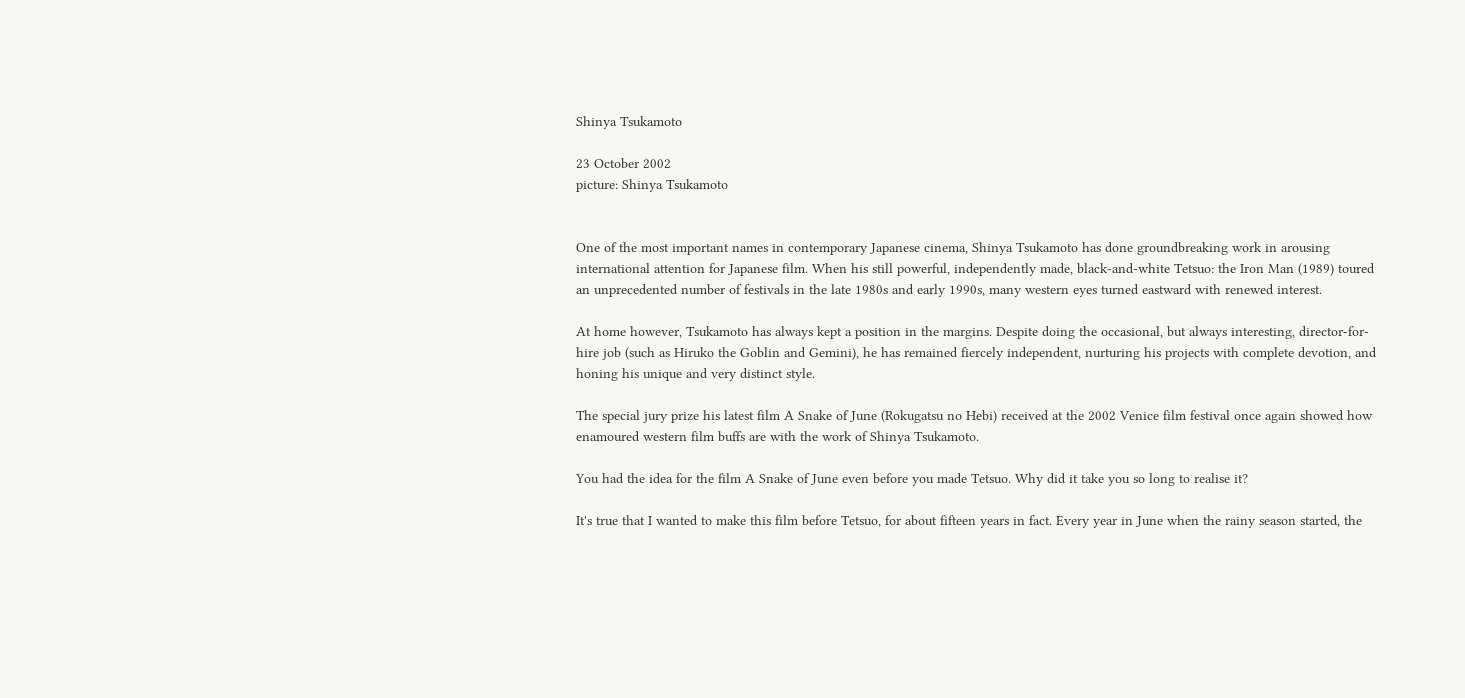Shinya Tsukamoto

23 October 2002
picture: Shinya Tsukamoto


One of the most important names in contemporary Japanese cinema, Shinya Tsukamoto has done groundbreaking work in arousing international attention for Japanese film. When his still powerful, independently made, black-and-white Tetsuo: the Iron Man (1989) toured an unprecedented number of festivals in the late 1980s and early 1990s, many western eyes turned eastward with renewed interest.

At home however, Tsukamoto has always kept a position in the margins. Despite doing the occasional, but always interesting, director-for-hire job (such as Hiruko the Goblin and Gemini), he has remained fiercely independent, nurturing his projects with complete devotion, and honing his unique and very distinct style.

The special jury prize his latest film A Snake of June (Rokugatsu no Hebi) received at the 2002 Venice film festival once again showed how enamoured western film buffs are with the work of Shinya Tsukamoto.

You had the idea for the film A Snake of June even before you made Tetsuo. Why did it take you so long to realise it?

It's true that I wanted to make this film before Tetsuo, for about fifteen years in fact. Every year in June when the rainy season started, the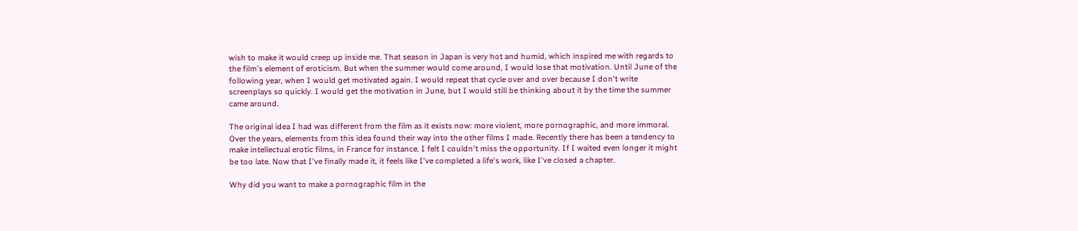wish to make it would creep up inside me. That season in Japan is very hot and humid, which inspired me with regards to the film's element of eroticism. But when the summer would come around, I would lose that motivation. Until June of the following year, when I would get motivated again. I would repeat that cycle over and over because I don't write screenplays so quickly. I would get the motivation in June, but I would still be thinking about it by the time the summer came around.

The original idea I had was different from the film as it exists now: more violent, more pornographic, and more immoral. Over the years, elements from this idea found their way into the other films I made. Recently there has been a tendency to make intellectual erotic films, in France for instance. I felt I couldn't miss the opportunity. If I waited even longer it might be too late. Now that I've finally made it, it feels like I've completed a life's work, like I've closed a chapter.

Why did you want to make a pornographic film in the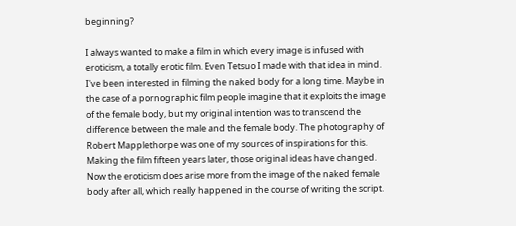beginning?

I always wanted to make a film in which every image is infused with eroticism, a totally erotic film. Even Tetsuo I made with that idea in mind. I've been interested in filming the naked body for a long time. Maybe in the case of a pornographic film people imagine that it exploits the image of the female body, but my original intention was to transcend the difference between the male and the female body. The photography of Robert Mapplethorpe was one of my sources of inspirations for this. Making the film fifteen years later, those original ideas have changed. Now the eroticism does arise more from the image of the naked female body after all, which really happened in the course of writing the script.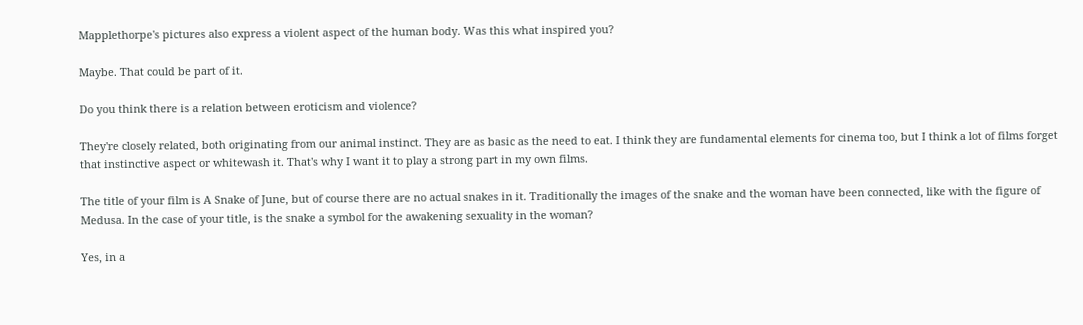Mapplethorpe's pictures also express a violent aspect of the human body. Was this what inspired you?

Maybe. That could be part of it.

Do you think there is a relation between eroticism and violence?

They're closely related, both originating from our animal instinct. They are as basic as the need to eat. I think they are fundamental elements for cinema too, but I think a lot of films forget that instinctive aspect or whitewash it. That's why I want it to play a strong part in my own films.

The title of your film is A Snake of June, but of course there are no actual snakes in it. Traditionally the images of the snake and the woman have been connected, like with the figure of Medusa. In the case of your title, is the snake a symbol for the awakening sexuality in the woman?

Yes, in a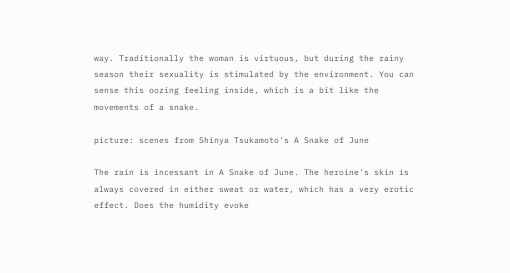way. Traditionally the woman is virtuous, but during the rainy season their sexuality is stimulated by the environment. You can sense this oozing feeling inside, which is a bit like the movements of a snake.

picture: scenes from Shinya Tsukamoto's A Snake of June

The rain is incessant in A Snake of June. The heroine's skin is always covered in either sweat or water, which has a very erotic effect. Does the humidity evoke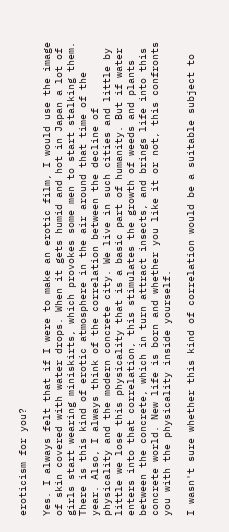eroticism for you?

Yes. I always felt that if I were to make an erotic film, I would use the image of skin covered with water drops. When it gets humid and hot in Japan a lot of girls start wearing miniskirts, which provokes some men to start stalking them. There is this kind of erotic atmosphere in the air around that time of the year. Also, I always think of the correlation between the decline of physicality and the modern concrete city. We live in such cities and little by little we lose this physicality that is a basic part of humanity. But if water enters into that correlation, this stimulates the growth of weeds and plants between the concrete, which in turn attract insects, and brings life into this concrete world. New life is born and whether you like it or not, this confronts you with the physicality inside yourself.

I wasn't sure whether this kind of correlation would be a suitable subject to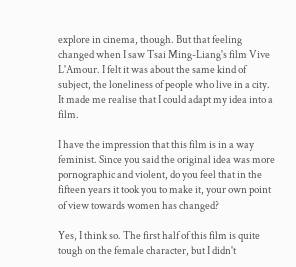explore in cinema, though. But that feeling changed when I saw Tsai Ming-Liang's film Vive L'Amour. I felt it was about the same kind of subject, the loneliness of people who live in a city. It made me realise that I could adapt my idea into a film.

I have the impression that this film is in a way feminist. Since you said the original idea was more pornographic and violent, do you feel that in the fifteen years it took you to make it, your own point of view towards women has changed?

Yes, I think so. The first half of this film is quite tough on the female character, but I didn't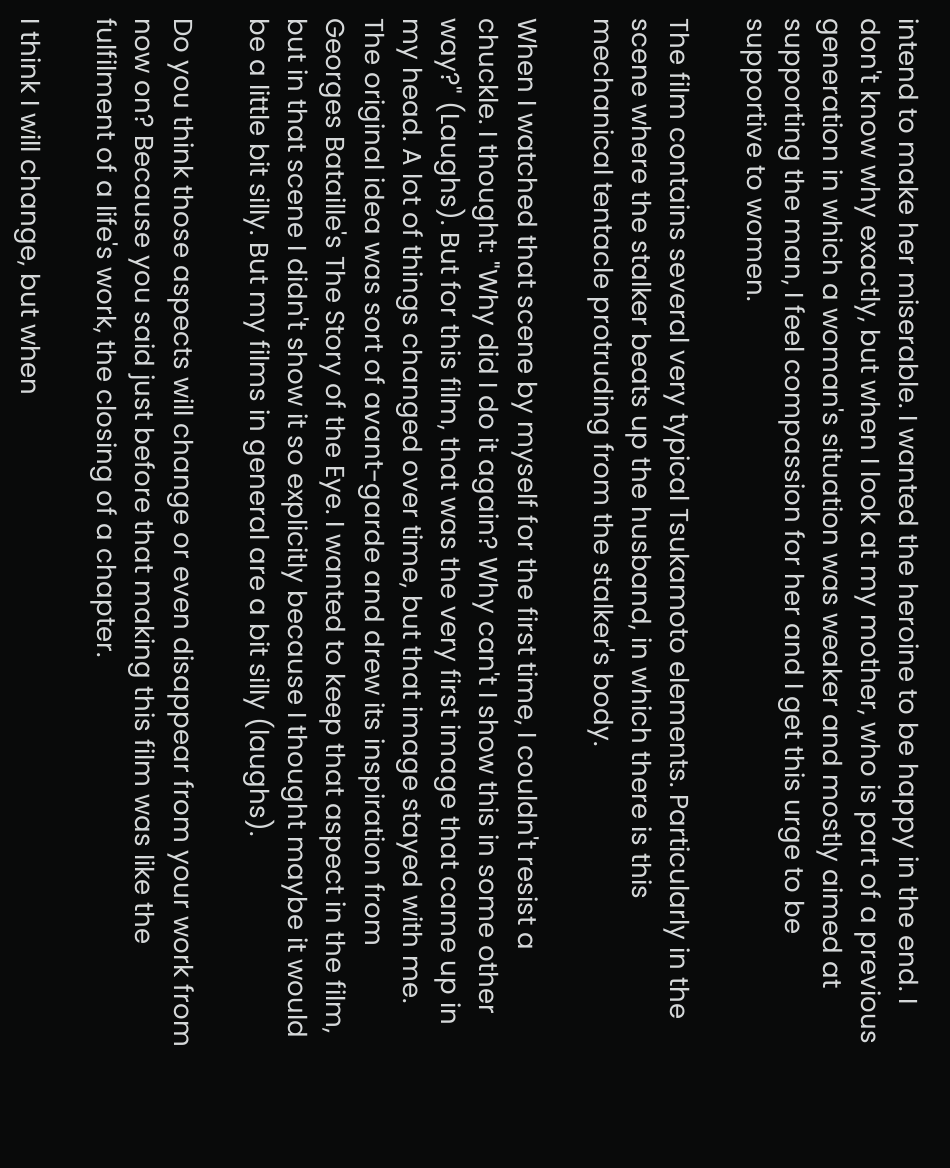intend to make her miserable. I wanted the heroine to be happy in the end. I don't know why exactly, but when I look at my mother, who is part of a previous generation in which a woman's situation was weaker and mostly aimed at supporting the man, I feel compassion for her and I get this urge to be supportive to women.

The film contains several very typical Tsukamoto elements. Particularly in the scene where the stalker beats up the husband, in which there is this mechanical tentacle protruding from the stalker's body.

When I watched that scene by myself for the first time, I couldn't resist a chuckle. I thought: "Why did I do it again? Why can't I show this in some other way?" (Laughs). But for this film, that was the very first image that came up in my head. A lot of things changed over time, but that image stayed with me. The original idea was sort of avant-garde and drew its inspiration from Georges Bataille's The Story of the Eye. I wanted to keep that aspect in the film, but in that scene I didn't show it so explicitly because I thought maybe it would be a little bit silly. But my films in general are a bit silly (laughs).

Do you think those aspects will change or even disappear from your work from now on? Because you said just before that making this film was like the fulfilment of a life's work, the closing of a chapter.

I think I will change, but when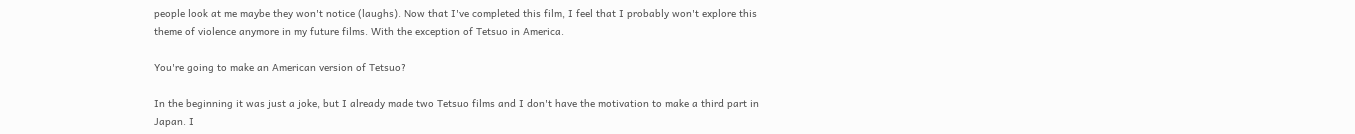people look at me maybe they won't notice (laughs). Now that I've completed this film, I feel that I probably won't explore this theme of violence anymore in my future films. With the exception of Tetsuo in America.

You're going to make an American version of Tetsuo?

In the beginning it was just a joke, but I already made two Tetsuo films and I don't have the motivation to make a third part in Japan. I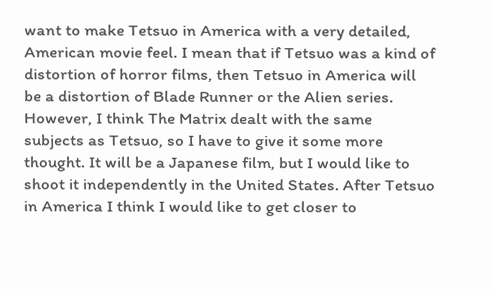want to make Tetsuo in America with a very detailed, American movie feel. I mean that if Tetsuo was a kind of distortion of horror films, then Tetsuo in America will be a distortion of Blade Runner or the Alien series. However, I think The Matrix dealt with the same subjects as Tetsuo, so I have to give it some more thought. It will be a Japanese film, but I would like to shoot it independently in the United States. After Tetsuo in America I think I would like to get closer to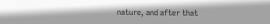nature, and after that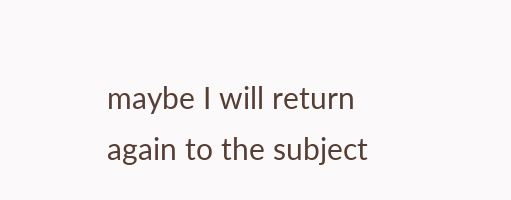maybe I will return again to the subject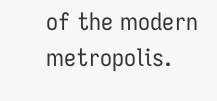of the modern metropolis.